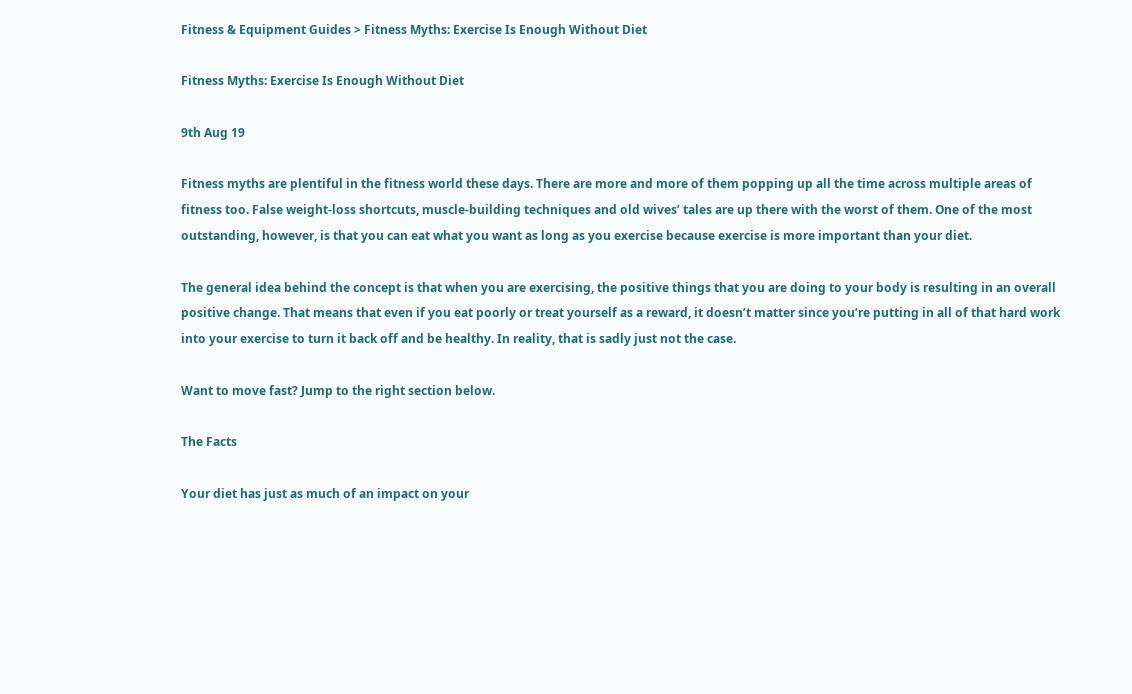Fitness & Equipment Guides > Fitness Myths: Exercise Is Enough Without Diet

Fitness Myths: Exercise Is Enough Without Diet

9th Aug 19

Fitness myths are plentiful in the fitness world these days. There are more and more of them popping up all the time across multiple areas of fitness too. False weight-loss shortcuts, muscle-building techniques and old wives’ tales are up there with the worst of them. One of the most outstanding, however, is that you can eat what you want as long as you exercise because exercise is more important than your diet.

The general idea behind the concept is that when you are exercising, the positive things that you are doing to your body is resulting in an overall positive change. That means that even if you eat poorly or treat yourself as a reward, it doesn’t matter since you’re putting in all of that hard work into your exercise to turn it back off and be healthy. In reality, that is sadly just not the case.

Want to move fast? Jump to the right section below.

The Facts

Your diet has just as much of an impact on your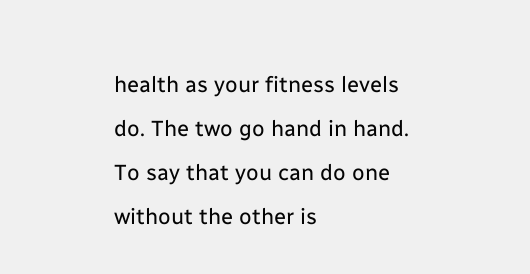health as your fitness levels do. The two go hand in hand. To say that you can do one without the other is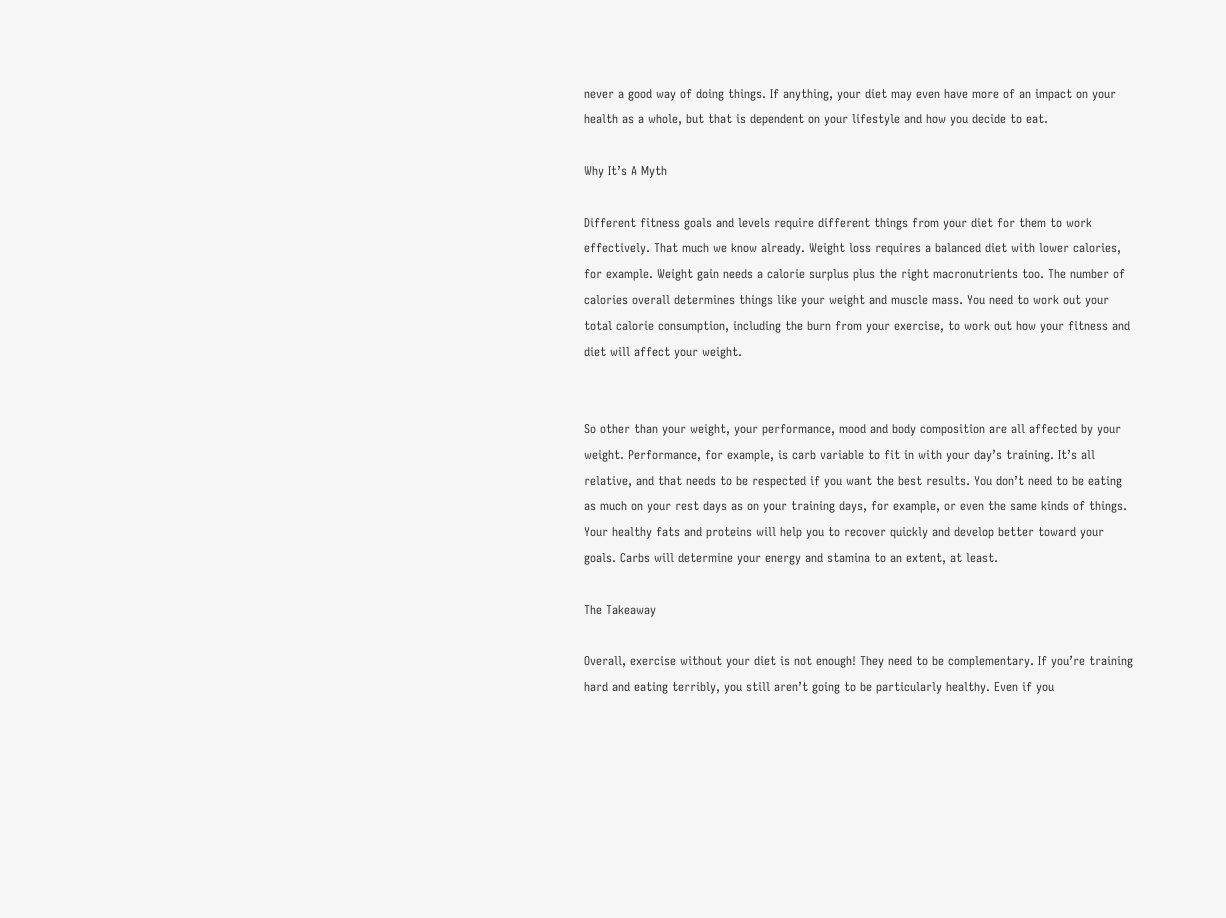never a good way of doing things. If anything, your diet may even have more of an impact on your health as a whole, but that is dependent on your lifestyle and how you decide to eat.

Why It’s A Myth

Different fitness goals and levels require different things from your diet for them to work effectively. That much we know already. Weight loss requires a balanced diet with lower calories, for example. Weight gain needs a calorie surplus plus the right macronutrients too. The number of calories overall determines things like your weight and muscle mass. You need to work out your total calorie consumption, including the burn from your exercise, to work out how your fitness and diet will affect your weight.


So other than your weight, your performance, mood and body composition are all affected by your weight. Performance, for example, is carb variable to fit in with your day’s training. It’s all relative, and that needs to be respected if you want the best results. You don’t need to be eating as much on your rest days as on your training days, for example, or even the same kinds of things. Your healthy fats and proteins will help you to recover quickly and develop better toward your goals. Carbs will determine your energy and stamina to an extent, at least.

The Takeaway

Overall, exercise without your diet is not enough! They need to be complementary. If you’re training hard and eating terribly, you still aren’t going to be particularly healthy. Even if you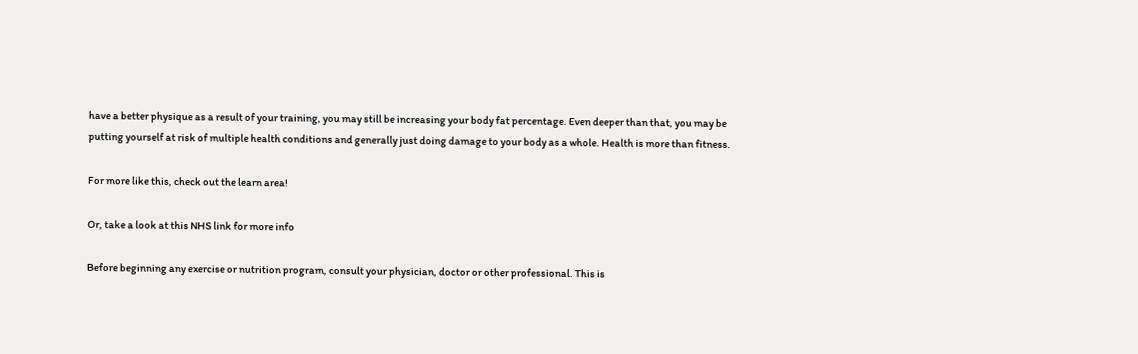have a better physique as a result of your training, you may still be increasing your body fat percentage. Even deeper than that, you may be putting yourself at risk of multiple health conditions and generally just doing damage to your body as a whole. Health is more than fitness.

For more like this, check out the learn area!

Or, take a look at this NHS link for more info

Before beginning any exercise or nutrition program, consult your physician, doctor or other professional. This is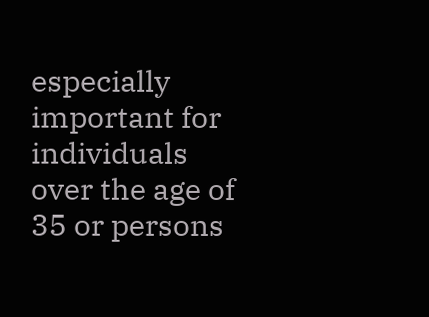especially important for individuals over the age of 35 or persons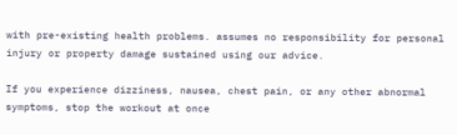with pre-existing health problems. assumes no responsibility for personal injury or property damage sustained using our advice.

If you experience dizziness, nausea, chest pain, or any other abnormal symptoms, stop the workout at once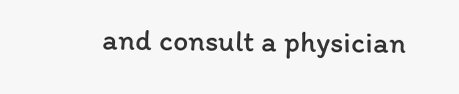and consult a physician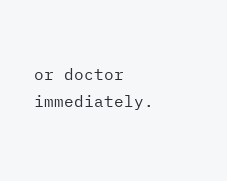or doctor immediately.